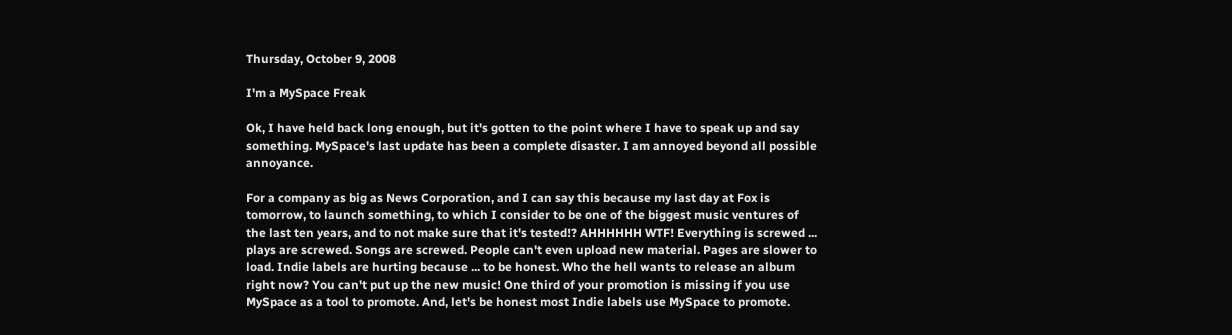Thursday, October 9, 2008

I'm a MySpace Freak

Ok, I have held back long enough, but it's gotten to the point where I have to speak up and say something. MySpace's last update has been a complete disaster. I am annoyed beyond all possible annoyance.

For a company as big as News Corporation, and I can say this because my last day at Fox is tomorrow, to launch something, to which I consider to be one of the biggest music ventures of the last ten years, and to not make sure that it's tested!? AHHHHHH WTF! Everything is screwed ... plays are screwed. Songs are screwed. People can't even upload new material. Pages are slower to load. Indie labels are hurting because ... to be honest. Who the hell wants to release an album right now? You can't put up the new music! One third of your promotion is missing if you use MySpace as a tool to promote. And, let's be honest most Indie labels use MySpace to promote.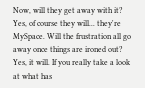Now, will they get away with it? Yes, of course they will... they're MySpace. Will the frustration all go away once things are ironed out? Yes, it will. If you really take a look at what has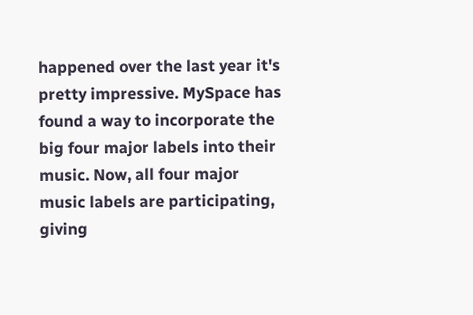happened over the last year it's pretty impressive. MySpace has found a way to incorporate the big four major labels into their music. Now, all four major music labels are participating, giving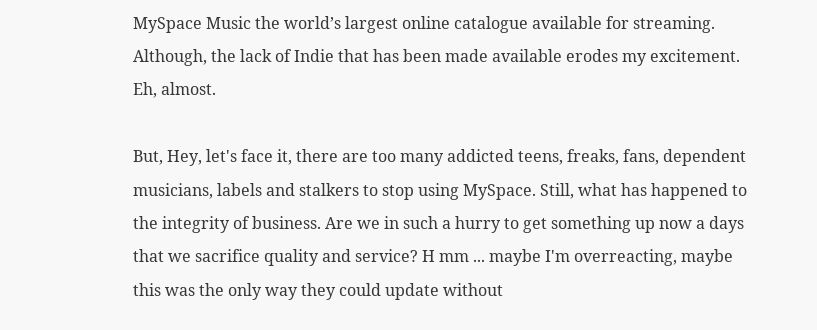MySpace Music the world’s largest online catalogue available for streaming. Although, the lack of Indie that has been made available erodes my excitement. Eh, almost.

But, Hey, let's face it, there are too many addicted teens, freaks, fans, dependent musicians, labels and stalkers to stop using MySpace. Still, what has happened to the integrity of business. Are we in such a hurry to get something up now a days that we sacrifice quality and service? H mm ... maybe I'm overreacting, maybe this was the only way they could update without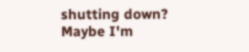shutting down? Maybe I'm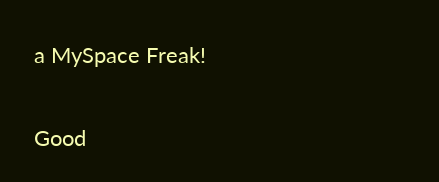a MySpace Freak!

Good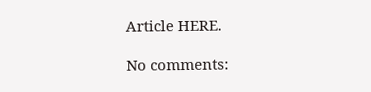Article HERE.

No comments: